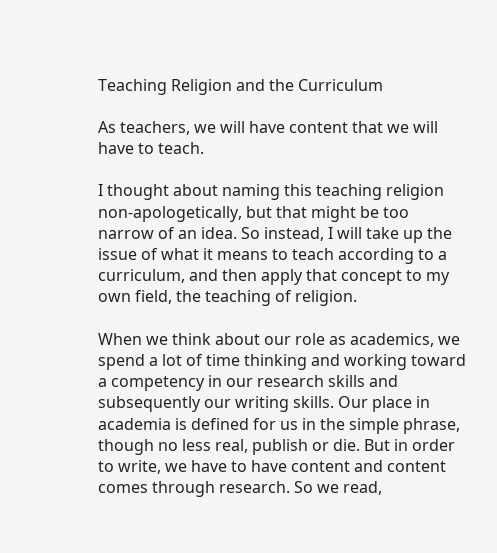Teaching Religion and the Curriculum

As teachers, we will have content that we will have to teach.

I thought about naming this teaching religion non-apologetically, but that might be too narrow of an idea. So instead, I will take up the issue of what it means to teach according to a curriculum, and then apply that concept to my own field, the teaching of religion.

When we think about our role as academics, we spend a lot of time thinking and working toward a competency in our research skills and subsequently our writing skills. Our place in academia is defined for us in the simple phrase, though no less real, publish or die. But in order to write, we have to have content and content comes through research. So we read,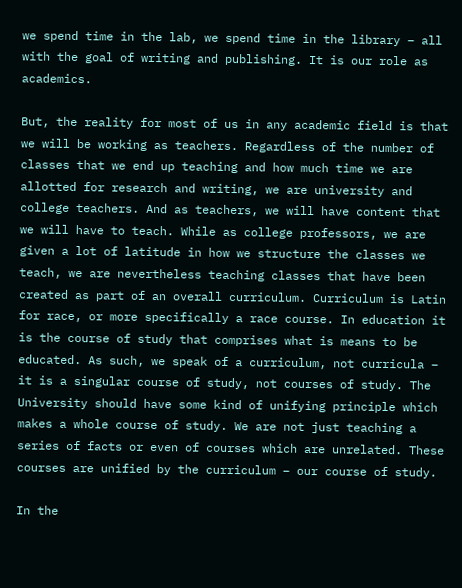we spend time in the lab, we spend time in the library – all with the goal of writing and publishing. It is our role as academics.

But, the reality for most of us in any academic field is that we will be working as teachers. Regardless of the number of classes that we end up teaching and how much time we are allotted for research and writing, we are university and college teachers. And as teachers, we will have content that we will have to teach. While as college professors, we are given a lot of latitude in how we structure the classes we teach, we are nevertheless teaching classes that have been created as part of an overall curriculum. Curriculum is Latin for race, or more specifically a race course. In education it is the course of study that comprises what is means to be educated. As such, we speak of a curriculum, not curricula – it is a singular course of study, not courses of study. The University should have some kind of unifying principle which makes a whole course of study. We are not just teaching a series of facts or even of courses which are unrelated. These courses are unified by the curriculum – our course of study.

In the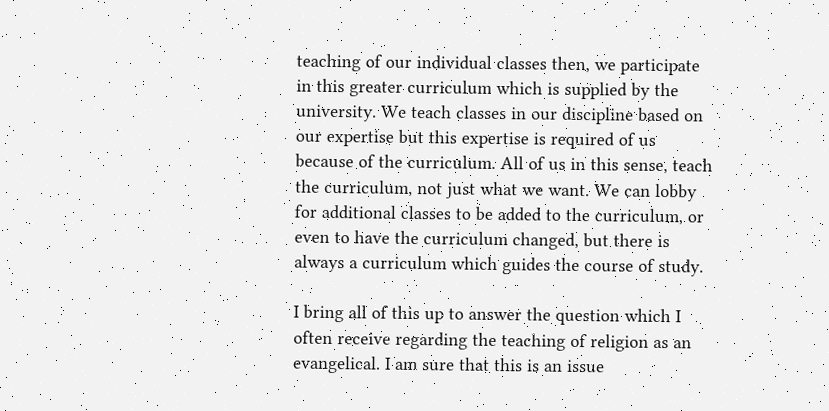teaching of our individual classes then, we participate in this greater curriculum which is supplied by the university. We teach classes in our discipline based on our expertise but this expertise is required of us because of the curriculum. All of us in this sense, teach the curriculum, not just what we want. We can lobby for additional classes to be added to the curriculum, or even to have the curriculum changed, but there is always a curriculum which guides the course of study.

I bring all of this up to answer the question which I often receive regarding the teaching of religion as an evangelical. I am sure that this is an issue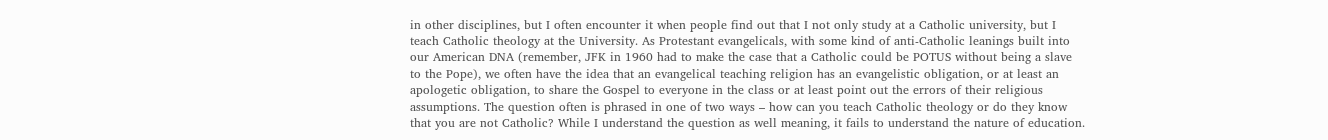in other disciplines, but I often encounter it when people find out that I not only study at a Catholic university, but I teach Catholic theology at the University. As Protestant evangelicals, with some kind of anti-Catholic leanings built into our American DNA (remember, JFK in 1960 had to make the case that a Catholic could be POTUS without being a slave to the Pope), we often have the idea that an evangelical teaching religion has an evangelistic obligation, or at least an apologetic obligation, to share the Gospel to everyone in the class or at least point out the errors of their religious assumptions. The question often is phrased in one of two ways – how can you teach Catholic theology or do they know that you are not Catholic? While I understand the question as well meaning, it fails to understand the nature of education.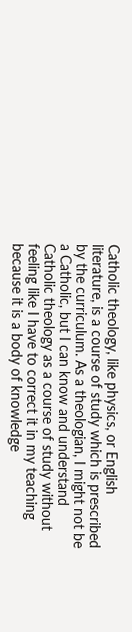Catholic theology, like physics, or English literature, is a course of study which is prescribed by the curriculum. As a theologian, I might not be a Catholic, but I can know and understand Catholic theology as a course of study without feeling like I have to correct it in my teaching because it is a body of knowledge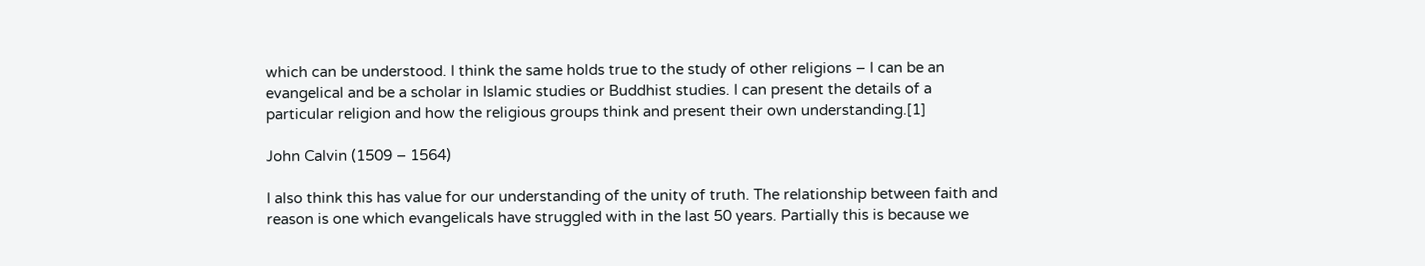which can be understood. I think the same holds true to the study of other religions – I can be an evangelical and be a scholar in Islamic studies or Buddhist studies. I can present the details of a particular religion and how the religious groups think and present their own understanding.[1]

John Calvin (1509 – 1564)

I also think this has value for our understanding of the unity of truth. The relationship between faith and reason is one which evangelicals have struggled with in the last 50 years. Partially this is because we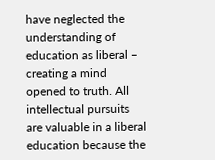have neglected the understanding of education as liberal – creating a mind opened to truth. All intellectual pursuits are valuable in a liberal education because the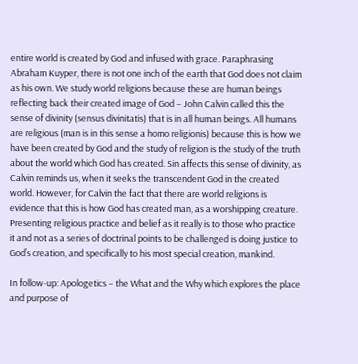entire world is created by God and infused with grace. Paraphrasing Abraham Kuyper, there is not one inch of the earth that God does not claim as his own. We study world religions because these are human beings reflecting back their created image of God – John Calvin called this the sense of divinity (sensus divinitatis) that is in all human beings. All humans are religious (man is in this sense a homo religionis) because this is how we have been created by God and the study of religion is the study of the truth about the world which God has created. Sin affects this sense of divinity, as Calvin reminds us, when it seeks the transcendent God in the created world. However, for Calvin the fact that there are world religions is evidence that this is how God has created man, as a worshipping creature. Presenting religious practice and belief as it really is to those who practice it and not as a series of doctrinal points to be challenged is doing justice to God’s creation, and specifically to his most special creation, mankind.

In follow-up: Apologetics – the What and the Why which explores the place and purpose of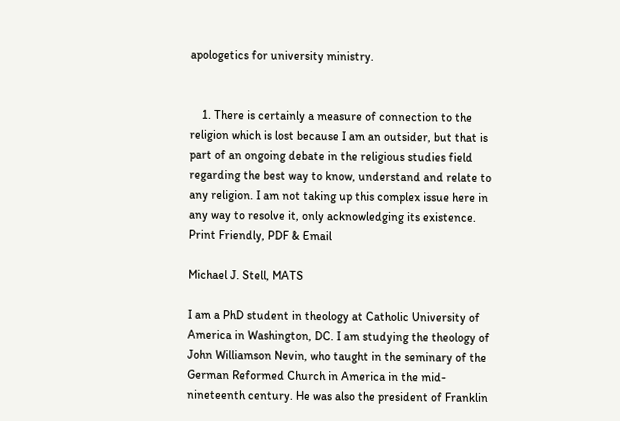apologetics for university ministry.


    1. There is certainly a measure of connection to the religion which is lost because I am an outsider, but that is part of an ongoing debate in the religious studies field regarding the best way to know, understand and relate to any religion. I am not taking up this complex issue here in any way to resolve it, only acknowledging its existence.
Print Friendly, PDF & Email

Michael J. Stell, MATS

I am a PhD student in theology at Catholic University of America in Washington, DC. I am studying the theology of John Williamson Nevin, who taught in the seminary of the German Reformed Church in America in the mid-nineteenth century. He was also the president of Franklin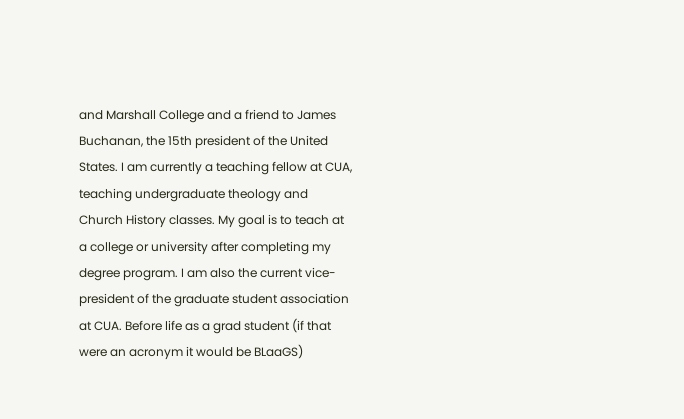and Marshall College and a friend to James Buchanan, the 15th president of the United States. I am currently a teaching fellow at CUA, teaching undergraduate theology and Church History classes. My goal is to teach at a college or university after completing my degree program. I am also the current vice-president of the graduate student association at CUA. Before life as a grad student (if that were an acronym it would be BLaaGS)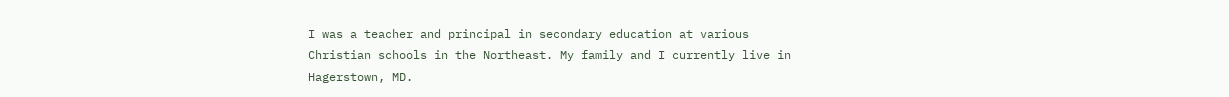I was a teacher and principal in secondary education at various Christian schools in the Northeast. My family and I currently live in Hagerstown, MD.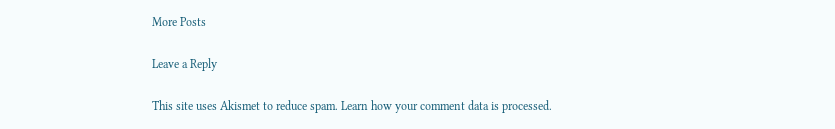More Posts

Leave a Reply

This site uses Akismet to reduce spam. Learn how your comment data is processed.